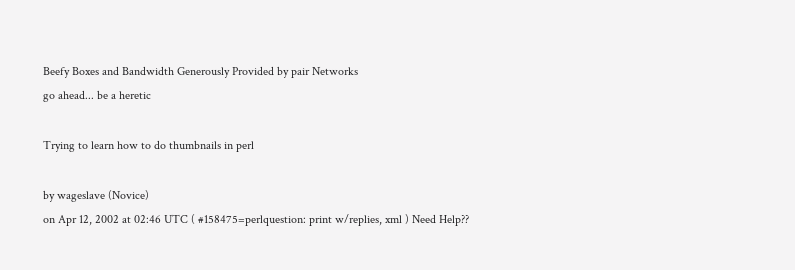Beefy Boxes and Bandwidth Generously Provided by pair Networks
go ahead... be a heretic

Trying to learn how to do thumbnails in perl

by wageslave (Novice)
on Apr 12, 2002 at 02:46 UTC ( #158475=perlquestion: print w/replies, xml ) Need Help??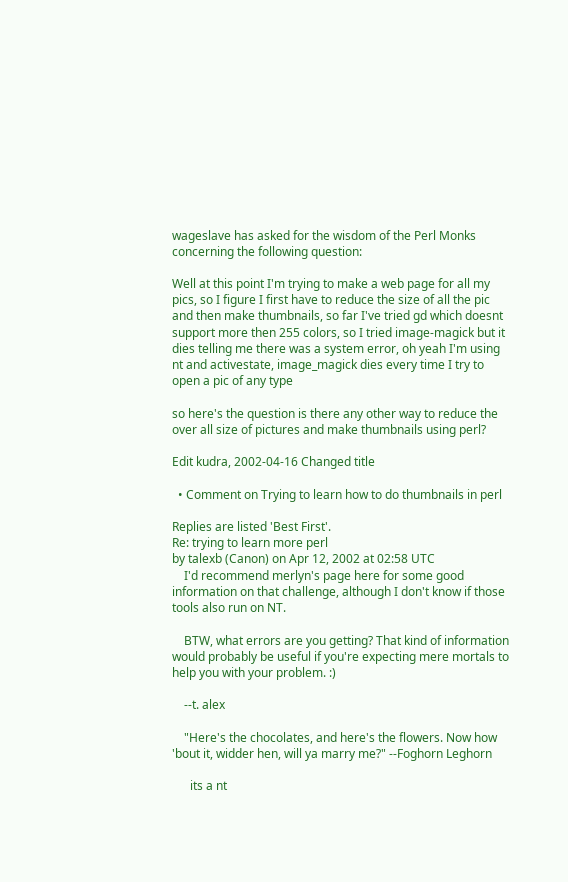wageslave has asked for the wisdom of the Perl Monks concerning the following question:

Well at this point I'm trying to make a web page for all my pics, so I figure I first have to reduce the size of all the pic and then make thumbnails, so far I've tried gd which doesnt support more then 255 colors, so I tried image-magick but it dies telling me there was a system error, oh yeah I'm using nt and activestate, image_magick dies every time I try to open a pic of any type

so here's the question is there any other way to reduce the over all size of pictures and make thumbnails using perl?

Edit kudra, 2002-04-16 Changed title

  • Comment on Trying to learn how to do thumbnails in perl

Replies are listed 'Best First'.
Re: trying to learn more perl
by talexb (Canon) on Apr 12, 2002 at 02:58 UTC
    I'd recommend merlyn's page here for some good information on that challenge, although I don't know if those tools also run on NT.

    BTW, what errors are you getting? That kind of information would probably be useful if you're expecting mere mortals to help you with your problem. :)

    --t. alex

    "Here's the chocolates, and here's the flowers. Now how 'bout it, widder hen, will ya marry me?" --Foghorn Leghorn

      its a nt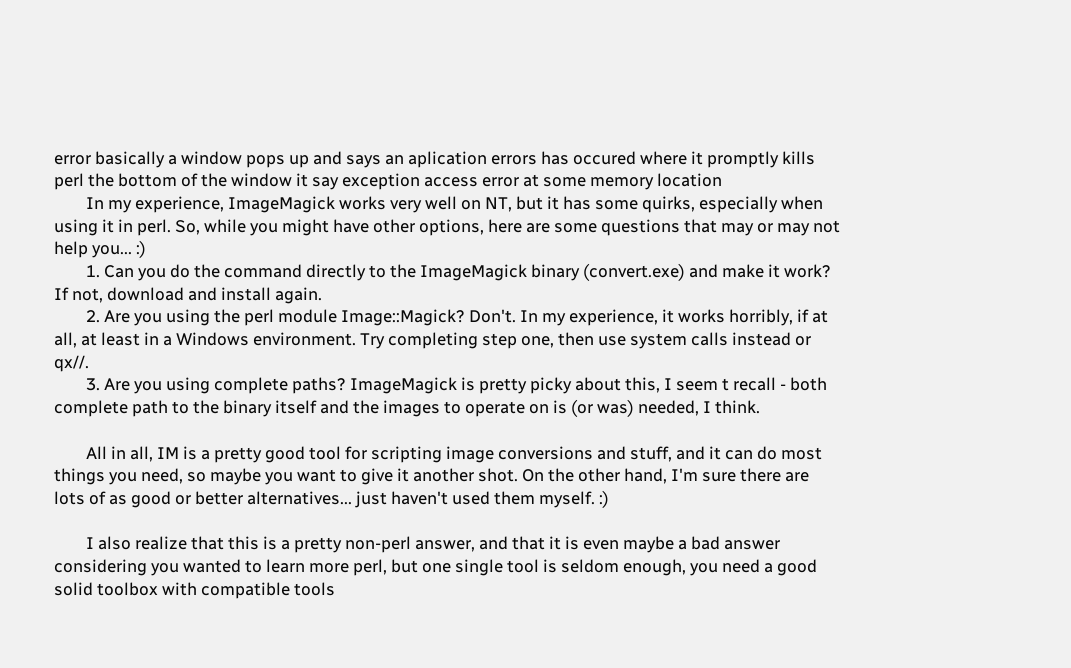error basically a window pops up and says an aplication errors has occured where it promptly kills perl the bottom of the window it say exception access error at some memory location
        In my experience, ImageMagick works very well on NT, but it has some quirks, especially when using it in perl. So, while you might have other options, here are some questions that may or may not help you... :)
        1. Can you do the command directly to the ImageMagick binary (convert.exe) and make it work? If not, download and install again.
        2. Are you using the perl module Image::Magick? Don't. In my experience, it works horribly, if at all, at least in a Windows environment. Try completing step one, then use system calls instead or qx//.
        3. Are you using complete paths? ImageMagick is pretty picky about this, I seem t recall - both complete path to the binary itself and the images to operate on is (or was) needed, I think.

        All in all, IM is a pretty good tool for scripting image conversions and stuff, and it can do most things you need, so maybe you want to give it another shot. On the other hand, I'm sure there are lots of as good or better alternatives... just haven't used them myself. :)

        I also realize that this is a pretty non-perl answer, and that it is even maybe a bad answer considering you wanted to learn more perl, but one single tool is seldom enough, you need a good solid toolbox with compatible tools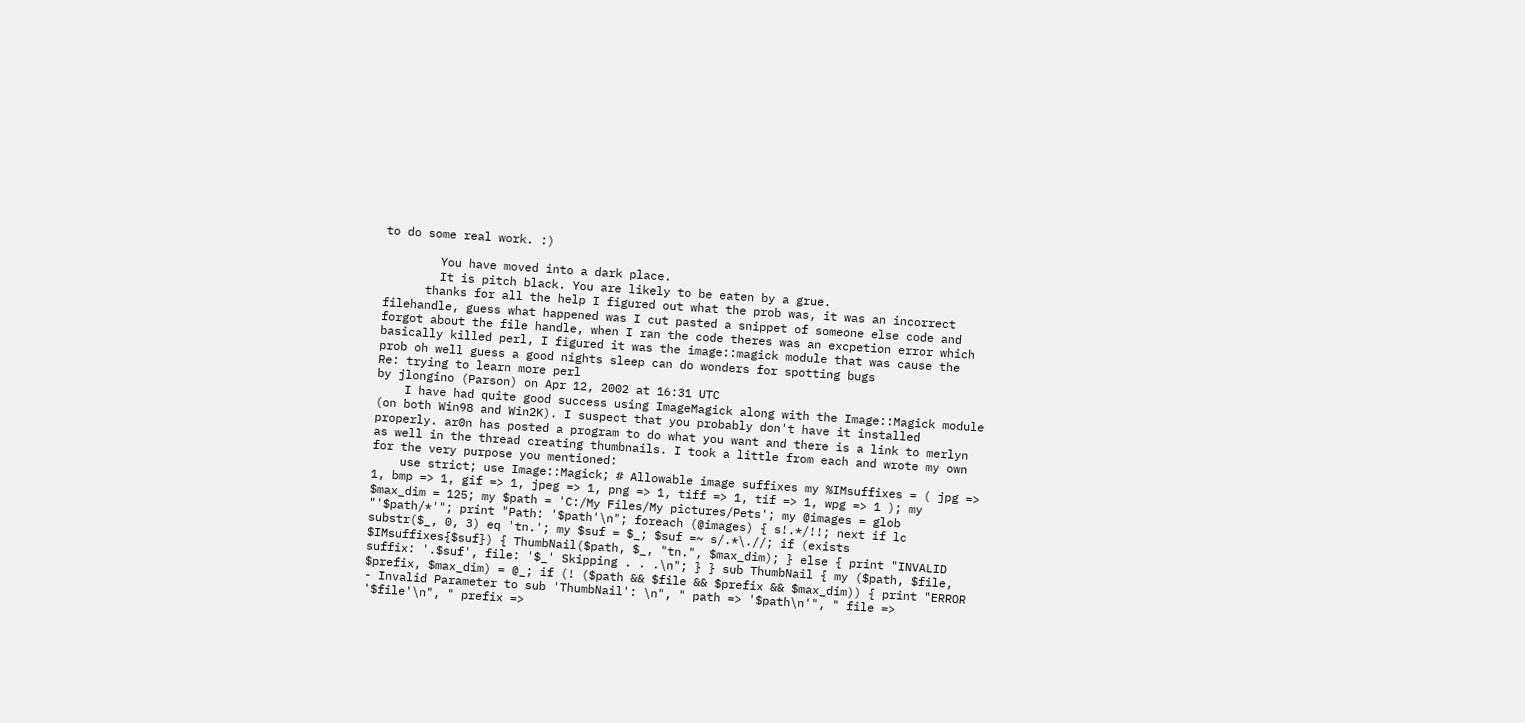to do some real work. :)

        You have moved into a dark place.
        It is pitch black. You are likely to be eaten by a grue.
      thanks for all the help I figured out what the prob was, it was an incorrect filehandle, guess what happened was I cut pasted a snippet of someone else code and forgot about the file handle, when I ran the code theres was an excpetion error which basically killed perl, I figured it was the image::magick module that was cause the prob oh well guess a good nights sleep can do wonders for spotting bugs
Re: trying to learn more perl
by jlongino (Parson) on Apr 12, 2002 at 16:31 UTC
    I have had quite good success using ImageMagick along with the Image::Magick module (on both Win98 and Win2K). I suspect that you probably don't have it installed properly. ar0n has posted a program to do what you want and there is a link to merlyn as well in the thread creating thumbnails. I took a little from each and wrote my own for the very purpose you mentioned:
    use strict; use Image::Magick; # Allowable image suffixes my %IMsuffixes = ( jpg => 1, bmp => 1, gif => 1, jpeg => 1, png => 1, tiff => 1, tif => 1, wpg => 1 ); my $max_dim = 125; my $path = 'C:/My Files/My pictures/Pets'; my @images = glob "'$path/*'"; print "Path: '$path'\n"; foreach (@images) { s!.*/!!; next if lc substr($_, 0, 3) eq 'tn.'; my $suf = $_; $suf =~ s/.*\.//; if (exists $IMsuffixes{$suf}) { ThumbNail($path, $_, "tn.", $max_dim); } else { print "INVALID suffix: '.$suf', file: '$_' Skipping . . .\n"; } } sub ThumbNail { my ($path, $file, $prefix, $max_dim) = @_; if (! ($path && $file && $prefix && $max_dim)) { print "ERROR - Invalid Parameter to sub 'ThumbNail': \n", " path => '$path\n'", " file => '$file'\n", " prefix =>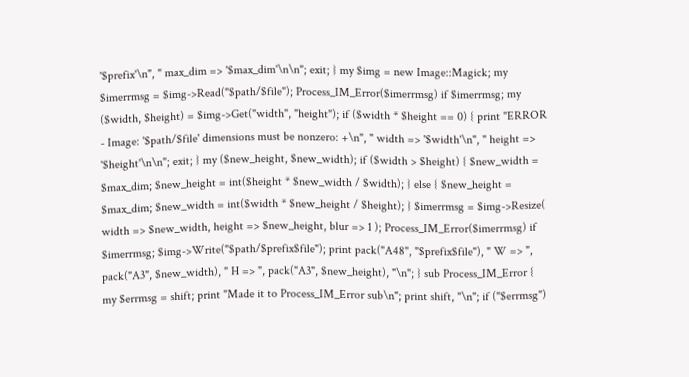'$prefix'\n", " max_dim => '$max_dim'\n\n"; exit; } my $img = new Image::Magick; my $imerrmsg = $img->Read("$path/$file"); Process_IM_Error($imerrmsg) if $imerrmsg; my ($width, $height) = $img->Get("width", "height"); if ($width * $height == 0) { print "ERROR - Image: '$path/$file' dimensions must be nonzero: +\n", " width => '$width'\n", " height => '$height'\n\n"; exit; } my ($new_height, $new_width); if ($width > $height) { $new_width = $max_dim; $new_height = int($height * $new_width / $width); } else { $new_height = $max_dim; $new_width = int($width * $new_height / $height); } $imerrmsg = $img->Resize( width => $new_width, height => $new_height, blur => 1 ); Process_IM_Error($imerrmsg) if $imerrmsg; $img->Write("$path/$prefix$file"); print pack("A48", "$prefix$file"), " W => ", pack("A3", $new_width), " H => ", pack("A3", $new_height), "\n"; } sub Process_IM_Error { my $errmsg = shift; print "Made it to Process_IM_Error sub\n"; print shift, "\n"; if ("$errmsg")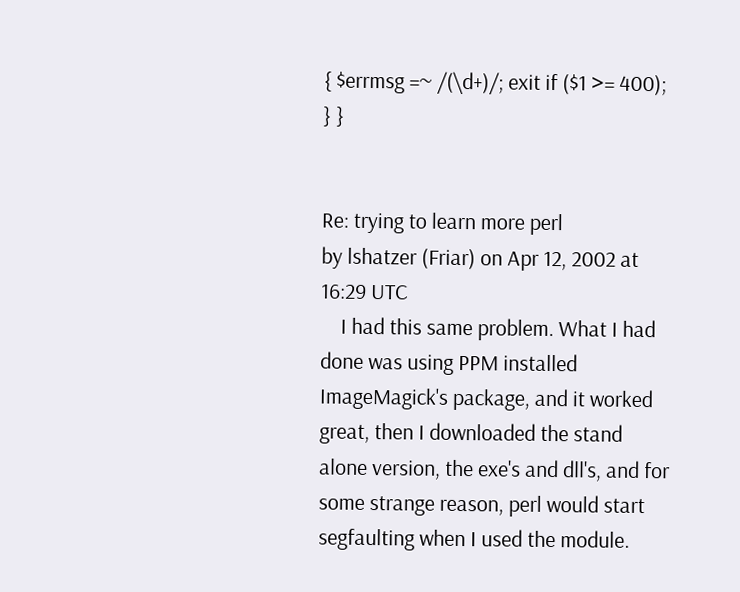{ $errmsg =~ /(\d+)/; exit if ($1 >= 400); } }


Re: trying to learn more perl
by lshatzer (Friar) on Apr 12, 2002 at 16:29 UTC
    I had this same problem. What I had done was using PPM installed ImageMagick's package, and it worked great, then I downloaded the stand alone version, the exe's and dll's, and for some strange reason, perl would start segfaulting when I used the module.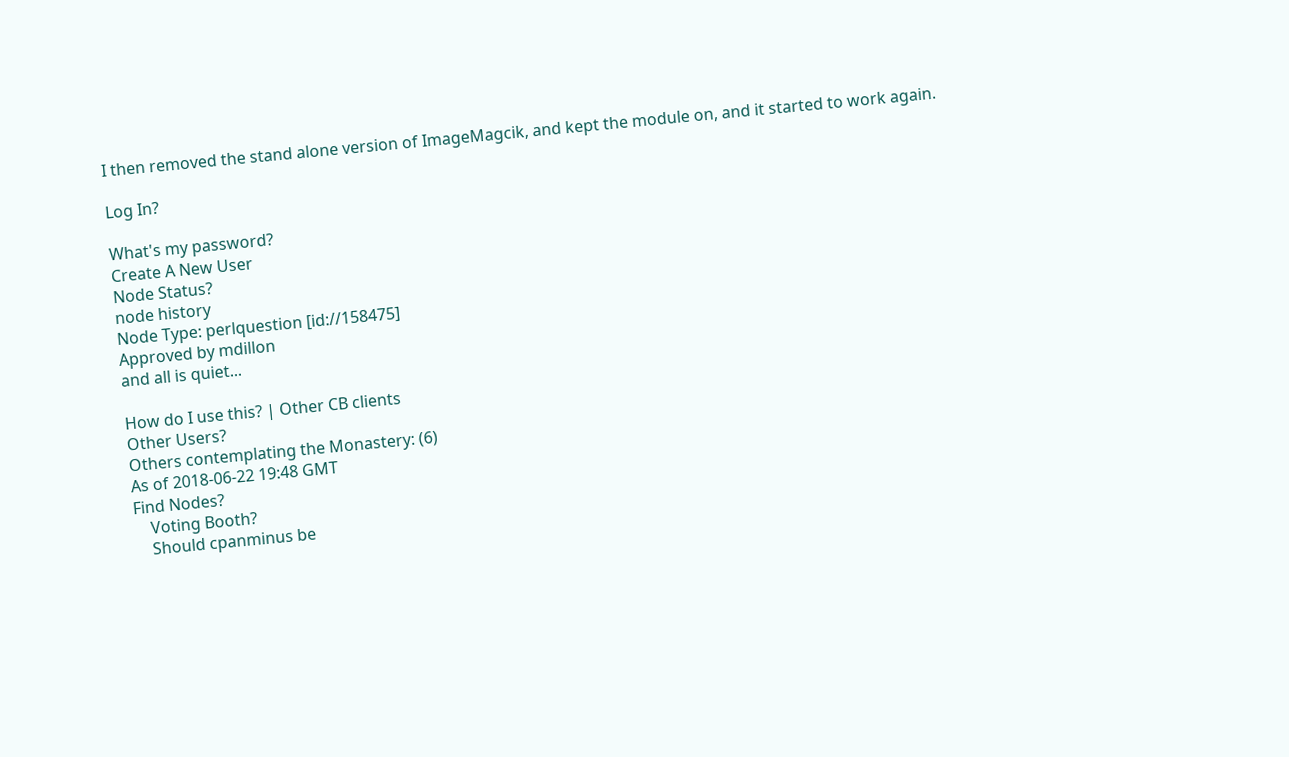I then removed the stand alone version of ImageMagcik, and kept the module on, and it started to work again.

Log In?

What's my password?
Create A New User
Node Status?
node history
Node Type: perlquestion [id://158475]
Approved by mdillon
and all is quiet...

How do I use this? | Other CB clients
Other Users?
Others contemplating the Monastery: (6)
As of 2018-06-22 19:48 GMT
Find Nodes?
    Voting Booth?
    Should cpanminus be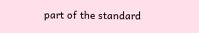part of the standard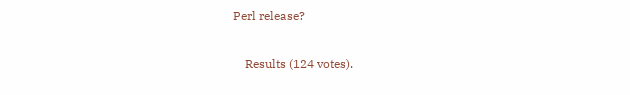Perl release?

    Results (124 votes).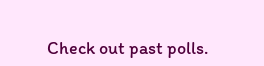Check out past polls.